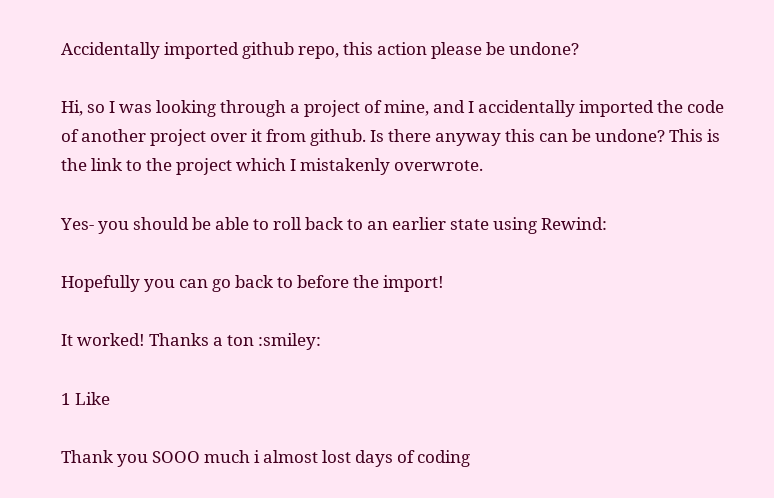Accidentally imported github repo, this action please be undone?

Hi, so I was looking through a project of mine, and I accidentally imported the code of another project over it from github. Is there anyway this can be undone? This is the link to the project which I mistakenly overwrote.

Yes- you should be able to roll back to an earlier state using Rewind:

Hopefully you can go back to before the import!

It worked! Thanks a ton :smiley:

1 Like

Thank you SOOO much i almost lost days of coding